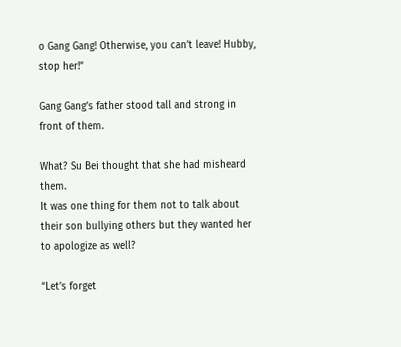o Gang Gang! Otherwise, you can’t leave! Hubby, stop her!”

Gang Gang’s father stood tall and strong in front of them.

What? Su Bei thought that she had misheard them.
It was one thing for them not to talk about their son bullying others but they wanted her to apologize as well?

“Let’s forget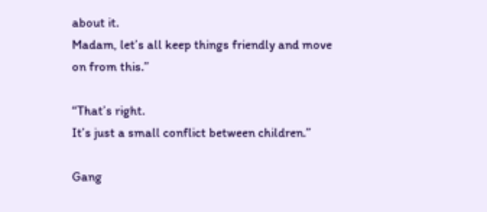about it.
Madam, let’s all keep things friendly and move on from this.”

“That’s right.
It’s just a small conflict between children.”

Gang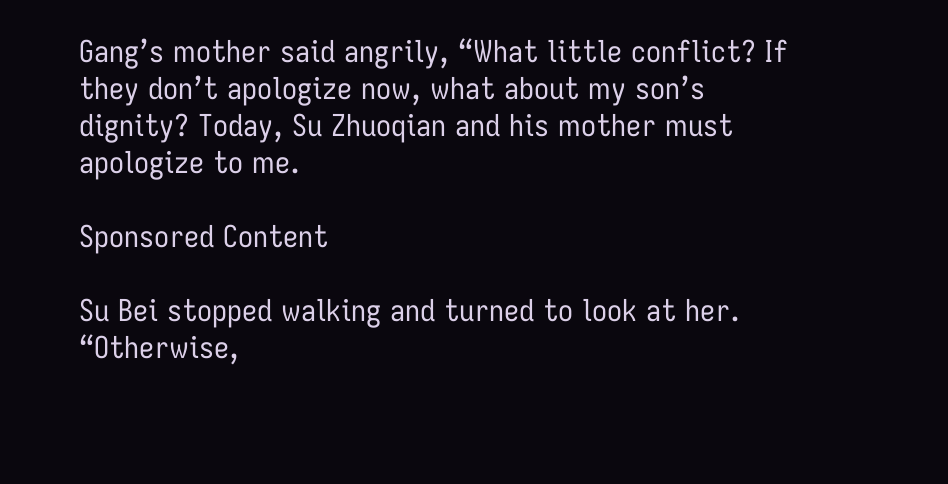Gang’s mother said angrily, “What little conflict? If they don’t apologize now, what about my son’s dignity? Today, Su Zhuoqian and his mother must apologize to me.

Sponsored Content

Su Bei stopped walking and turned to look at her.
“Otherwise,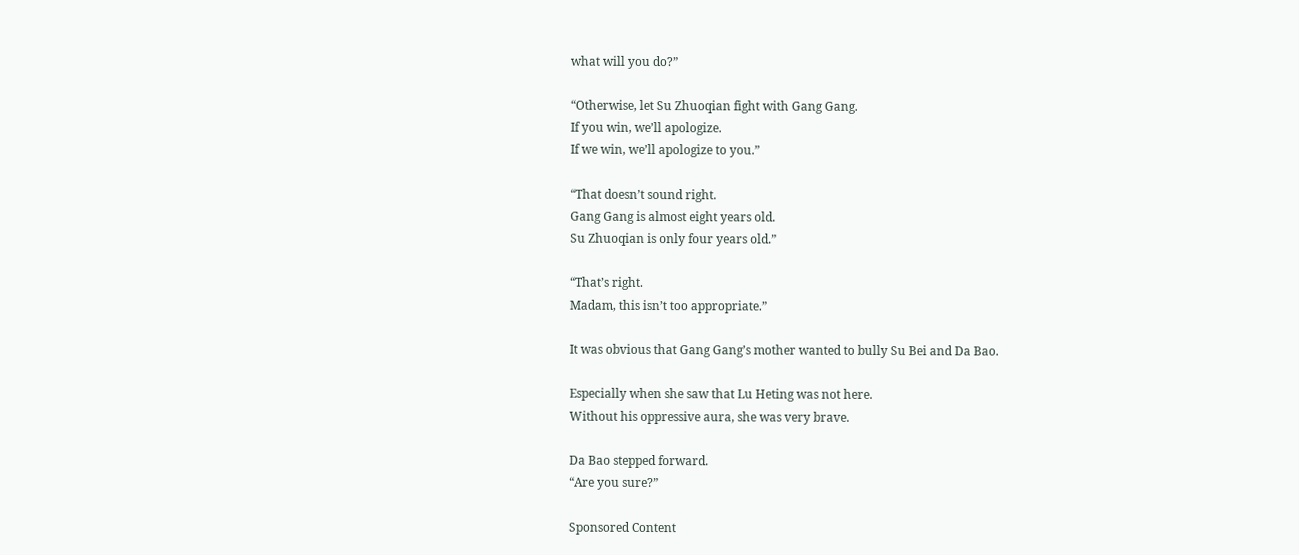what will you do?”

“Otherwise, let Su Zhuoqian fight with Gang Gang.
If you win, we’ll apologize.
If we win, we’ll apologize to you.”

“That doesn’t sound right.
Gang Gang is almost eight years old.
Su Zhuoqian is only four years old.”

“That’s right.
Madam, this isn’t too appropriate.”

It was obvious that Gang Gang’s mother wanted to bully Su Bei and Da Bao.

Especially when she saw that Lu Heting was not here.
Without his oppressive aura, she was very brave.

Da Bao stepped forward.
“Are you sure?”

Sponsored Content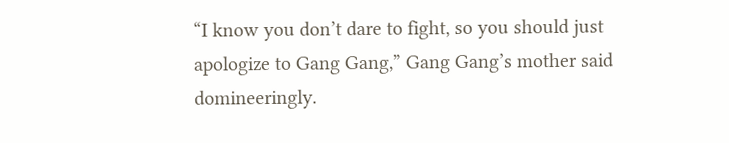“I know you don’t dare to fight, so you should just apologize to Gang Gang,” Gang Gang’s mother said domineeringly.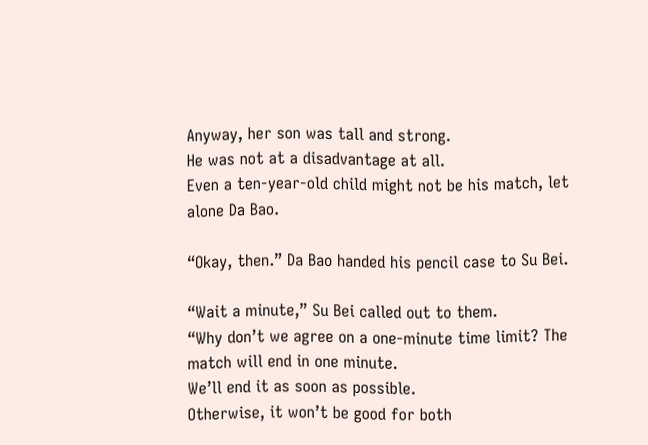Anyway, her son was tall and strong.
He was not at a disadvantage at all.
Even a ten-year-old child might not be his match, let alone Da Bao.

“Okay, then.” Da Bao handed his pencil case to Su Bei.

“Wait a minute,” Su Bei called out to them.
“Why don’t we agree on a one-minute time limit? The match will end in one minute.
We’ll end it as soon as possible.
Otherwise, it won’t be good for both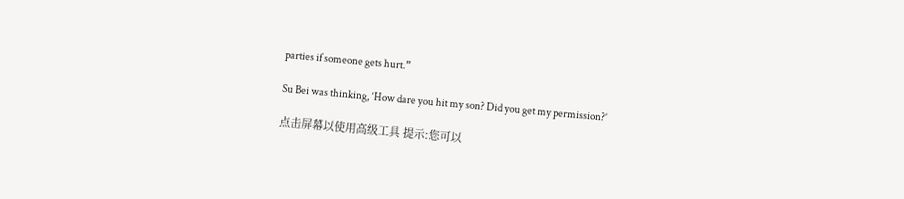parties if someone gets hurt.”

Su Bei was thinking, ‘How dare you hit my son? Did you get my permission?’

点击屏幕以使用高级工具 提示:您可以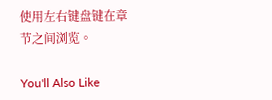使用左右键盘键在章节之间浏览。

You'll Also Like